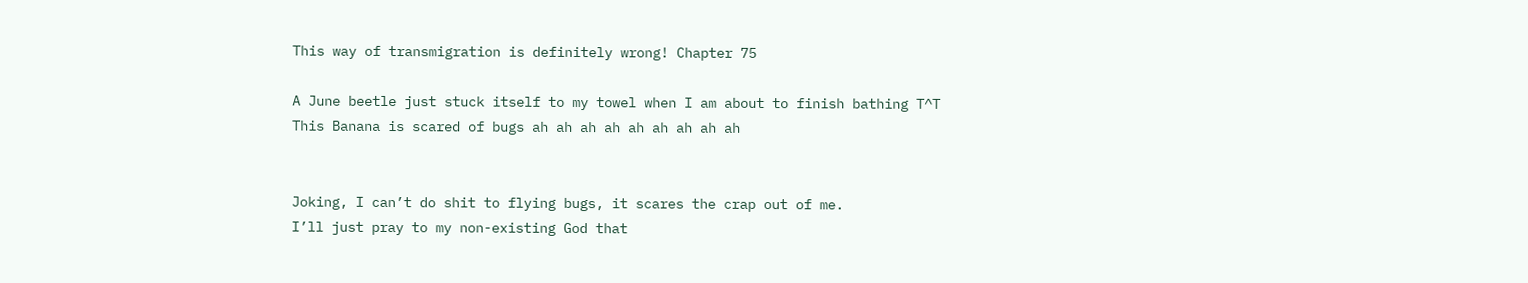This way of transmigration is definitely wrong! Chapter 75

A June beetle just stuck itself to my towel when I am about to finish bathing T^T
This Banana is scared of bugs ah ah ah ah ah ah ah ah ah


Joking, I can’t do shit to flying bugs, it scares the crap out of me.
I’ll just pray to my non-existing God that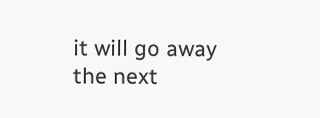it will go away the next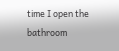time I open the bathroom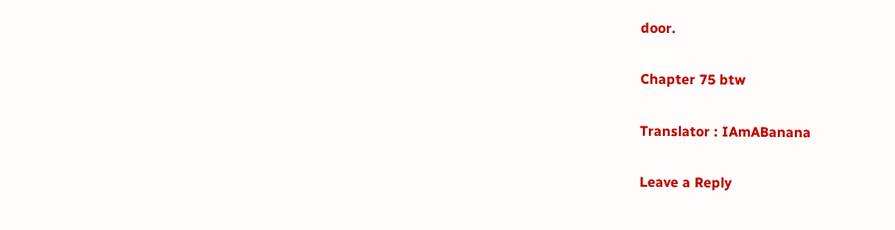door.

Chapter 75 btw

Translator : IAmABanana

Leave a Reply